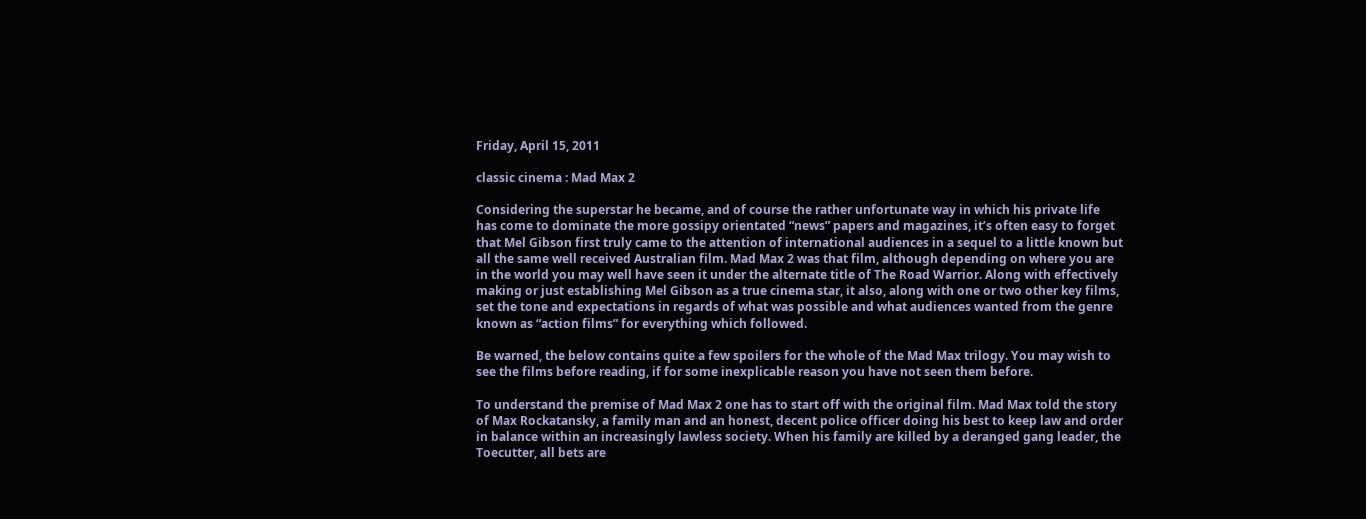Friday, April 15, 2011

classic cinema : Mad Max 2

Considering the superstar he became, and of course the rather unfortunate way in which his private life has come to dominate the more gossipy orientated “news” papers and magazines, it’s often easy to forget that Mel Gibson first truly came to the attention of international audiences in a sequel to a little known but all the same well received Australian film. Mad Max 2 was that film, although depending on where you are in the world you may well have seen it under the alternate title of The Road Warrior. Along with effectively making or just establishing Mel Gibson as a true cinema star, it also, along with one or two other key films, set the tone and expectations in regards of what was possible and what audiences wanted from the genre known as “action films” for everything which followed.

Be warned, the below contains quite a few spoilers for the whole of the Mad Max trilogy. You may wish to see the films before reading, if for some inexplicable reason you have not seen them before.

To understand the premise of Mad Max 2 one has to start off with the original film. Mad Max told the story of Max Rockatansky, a family man and an honest, decent police officer doing his best to keep law and order in balance within an increasingly lawless society. When his family are killed by a deranged gang leader, the Toecutter, all bets are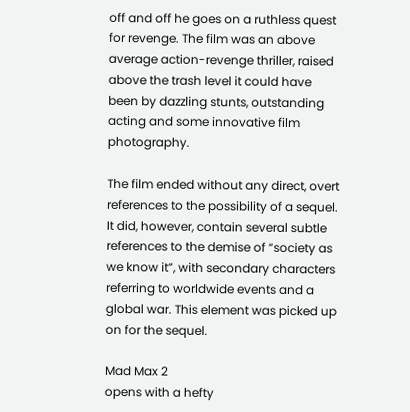off and off he goes on a ruthless quest for revenge. The film was an above average action-revenge thriller, raised above the trash level it could have been by dazzling stunts, outstanding acting and some innovative film photography.

The film ended without any direct, overt references to the possibility of a sequel. It did, however, contain several subtle references to the demise of “society as we know it”, with secondary characters referring to worldwide events and a global war. This element was picked up on for the sequel.

Mad Max 2
opens with a hefty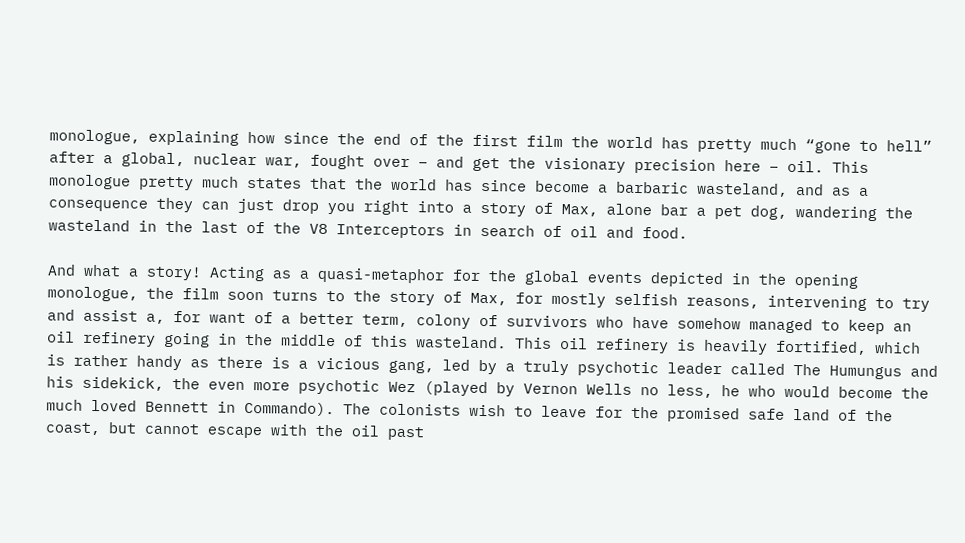monologue, explaining how since the end of the first film the world has pretty much “gone to hell” after a global, nuclear war, fought over – and get the visionary precision here – oil. This monologue pretty much states that the world has since become a barbaric wasteland, and as a consequence they can just drop you right into a story of Max, alone bar a pet dog, wandering the wasteland in the last of the V8 Interceptors in search of oil and food.

And what a story! Acting as a quasi-metaphor for the global events depicted in the opening monologue, the film soon turns to the story of Max, for mostly selfish reasons, intervening to try and assist a, for want of a better term, colony of survivors who have somehow managed to keep an oil refinery going in the middle of this wasteland. This oil refinery is heavily fortified, which is rather handy as there is a vicious gang, led by a truly psychotic leader called The Humungus and his sidekick, the even more psychotic Wez (played by Vernon Wells no less, he who would become the much loved Bennett in Commando). The colonists wish to leave for the promised safe land of the coast, but cannot escape with the oil past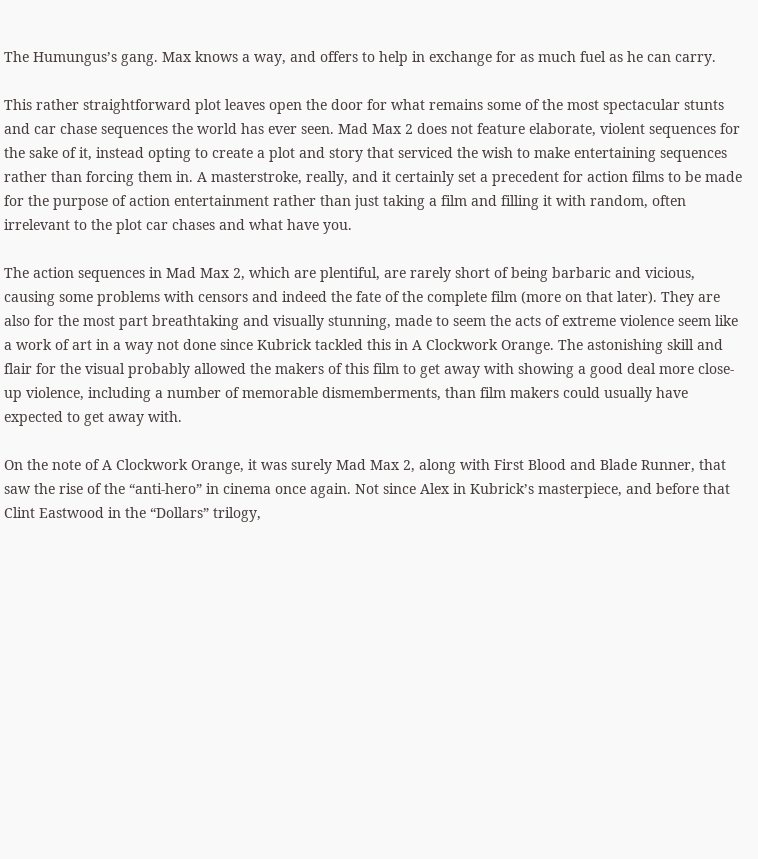The Humungus’s gang. Max knows a way, and offers to help in exchange for as much fuel as he can carry.

This rather straightforward plot leaves open the door for what remains some of the most spectacular stunts and car chase sequences the world has ever seen. Mad Max 2 does not feature elaborate, violent sequences for the sake of it, instead opting to create a plot and story that serviced the wish to make entertaining sequences rather than forcing them in. A masterstroke, really, and it certainly set a precedent for action films to be made for the purpose of action entertainment rather than just taking a film and filling it with random, often irrelevant to the plot car chases and what have you.

The action sequences in Mad Max 2, which are plentiful, are rarely short of being barbaric and vicious, causing some problems with censors and indeed the fate of the complete film (more on that later). They are also for the most part breathtaking and visually stunning, made to seem the acts of extreme violence seem like a work of art in a way not done since Kubrick tackled this in A Clockwork Orange. The astonishing skill and flair for the visual probably allowed the makers of this film to get away with showing a good deal more close-up violence, including a number of memorable dismemberments, than film makers could usually have expected to get away with.

On the note of A Clockwork Orange, it was surely Mad Max 2, along with First Blood and Blade Runner, that saw the rise of the “anti-hero” in cinema once again. Not since Alex in Kubrick’s masterpiece, and before that Clint Eastwood in the “Dollars” trilogy,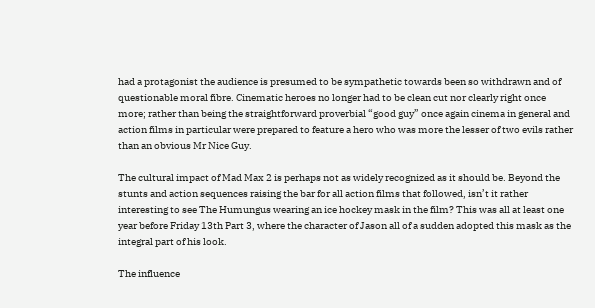had a protagonist the audience is presumed to be sympathetic towards been so withdrawn and of questionable moral fibre. Cinematic heroes no longer had to be clean cut nor clearly right once more; rather than being the straightforward proverbial “good guy” once again cinema in general and action films in particular were prepared to feature a hero who was more the lesser of two evils rather than an obvious Mr Nice Guy.

The cultural impact of Mad Max 2 is perhaps not as widely recognized as it should be. Beyond the stunts and action sequences raising the bar for all action films that followed, isn’t it rather interesting to see The Humungus wearing an ice hockey mask in the film? This was all at least one year before Friday 13th Part 3, where the character of Jason all of a sudden adopted this mask as the integral part of his look.

The influence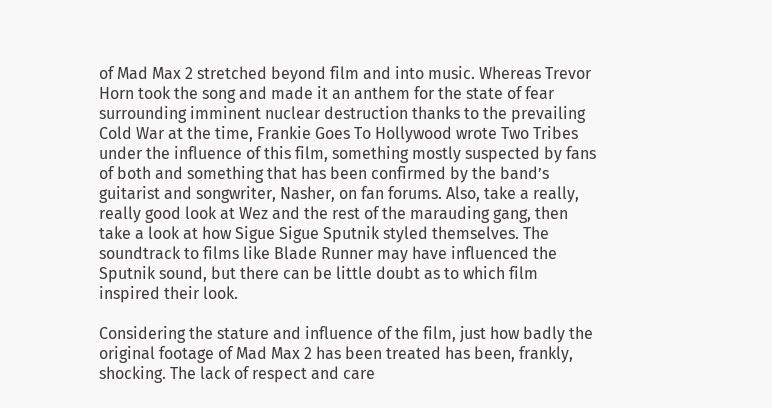of Mad Max 2 stretched beyond film and into music. Whereas Trevor Horn took the song and made it an anthem for the state of fear surrounding imminent nuclear destruction thanks to the prevailing Cold War at the time, Frankie Goes To Hollywood wrote Two Tribes under the influence of this film, something mostly suspected by fans of both and something that has been confirmed by the band’s guitarist and songwriter, Nasher, on fan forums. Also, take a really, really good look at Wez and the rest of the marauding gang, then take a look at how Sigue Sigue Sputnik styled themselves. The soundtrack to films like Blade Runner may have influenced the Sputnik sound, but there can be little doubt as to which film inspired their look.

Considering the stature and influence of the film, just how badly the original footage of Mad Max 2 has been treated has been, frankly, shocking. The lack of respect and care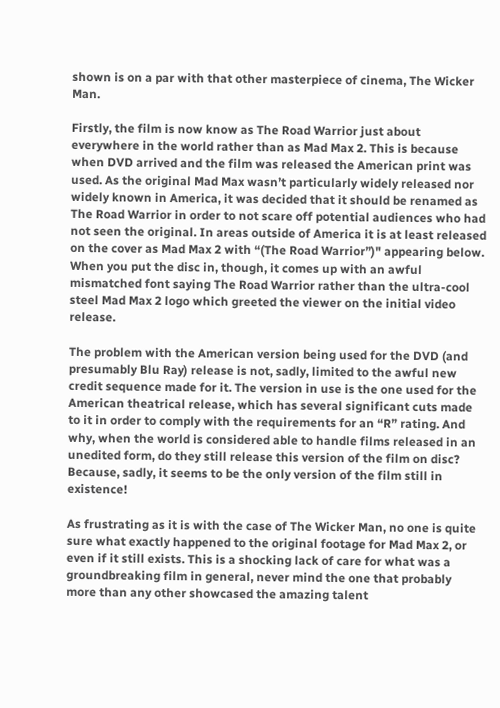shown is on a par with that other masterpiece of cinema, The Wicker Man.

Firstly, the film is now know as The Road Warrior just about everywhere in the world rather than as Mad Max 2. This is because when DVD arrived and the film was released the American print was used. As the original Mad Max wasn’t particularly widely released nor widely known in America, it was decided that it should be renamed as The Road Warrior in order to not scare off potential audiences who had not seen the original. In areas outside of America it is at least released on the cover as Mad Max 2 with “(The Road Warrior”)" appearing below. When you put the disc in, though, it comes up with an awful mismatched font saying The Road Warrior rather than the ultra-cool steel Mad Max 2 logo which greeted the viewer on the initial video release.

The problem with the American version being used for the DVD (and presumably Blu Ray) release is not, sadly, limited to the awful new credit sequence made for it. The version in use is the one used for the American theatrical release, which has several significant cuts made to it in order to comply with the requirements for an “R” rating. And why, when the world is considered able to handle films released in an unedited form, do they still release this version of the film on disc? Because, sadly, it seems to be the only version of the film still in existence!

As frustrating as it is with the case of The Wicker Man, no one is quite sure what exactly happened to the original footage for Mad Max 2, or even if it still exists. This is a shocking lack of care for what was a groundbreaking film in general, never mind the one that probably more than any other showcased the amazing talent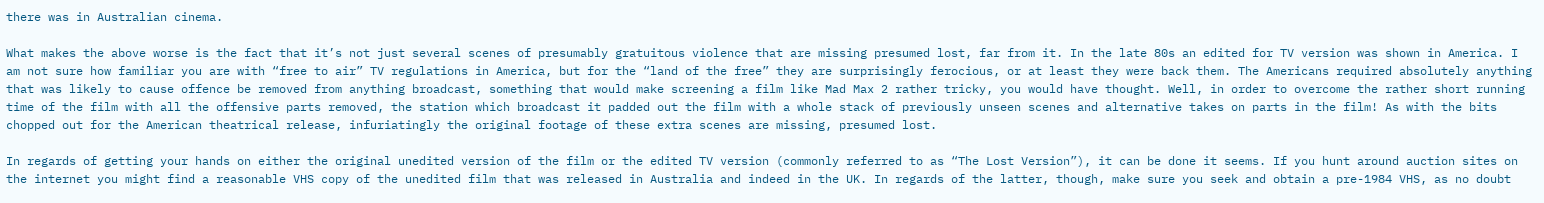there was in Australian cinema.

What makes the above worse is the fact that it’s not just several scenes of presumably gratuitous violence that are missing presumed lost, far from it. In the late 80s an edited for TV version was shown in America. I am not sure how familiar you are with “free to air” TV regulations in America, but for the “land of the free” they are surprisingly ferocious, or at least they were back them. The Americans required absolutely anything that was likely to cause offence be removed from anything broadcast, something that would make screening a film like Mad Max 2 rather tricky, you would have thought. Well, in order to overcome the rather short running time of the film with all the offensive parts removed, the station which broadcast it padded out the film with a whole stack of previously unseen scenes and alternative takes on parts in the film! As with the bits chopped out for the American theatrical release, infuriatingly the original footage of these extra scenes are missing, presumed lost.

In regards of getting your hands on either the original unedited version of the film or the edited TV version (commonly referred to as “The Lost Version”), it can be done it seems. If you hunt around auction sites on the internet you might find a reasonable VHS copy of the unedited film that was released in Australia and indeed in the UK. In regards of the latter, though, make sure you seek and obtain a pre-1984 VHS, as no doubt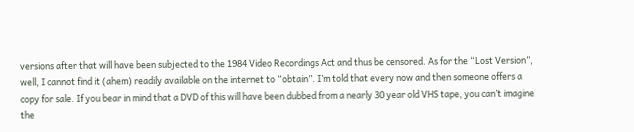versions after that will have been subjected to the 1984 Video Recordings Act and thus be censored. As for the “Lost Version”, well, I cannot find it (ahem) readily available on the internet to “obtain”. I’m told that every now and then someone offers a copy for sale. If you bear in mind that a DVD of this will have been dubbed from a nearly 30 year old VHS tape, you can’t imagine the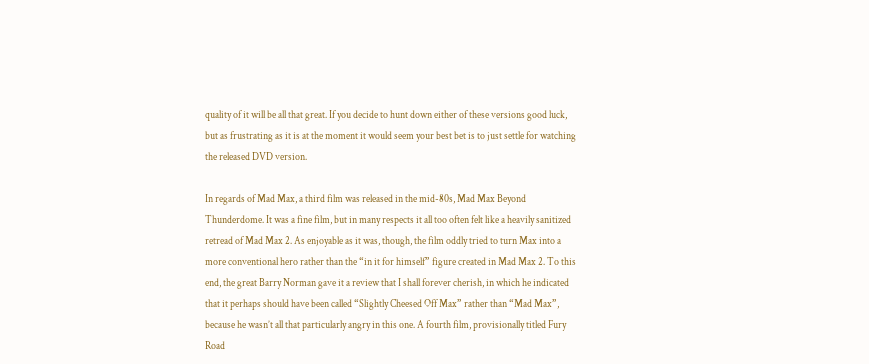quality of it will be all that great. If you decide to hunt down either of these versions good luck, but as frustrating as it is at the moment it would seem your best bet is to just settle for watching the released DVD version.

In regards of Mad Max, a third film was released in the mid-80s, Mad Max Beyond Thunderdome. It was a fine film, but in many respects it all too often felt like a heavily sanitized retread of Mad Max 2. As enjoyable as it was, though, the film oddly tried to turn Max into a more conventional hero rather than the “in it for himself” figure created in Mad Max 2. To this end, the great Barry Norman gave it a review that I shall forever cherish, in which he indicated that it perhaps should have been called “Slightly Cheesed Off Max” rather than “Mad Max”, because he wasn’t all that particularly angry in this one. A fourth film, provisionally titled Fury Road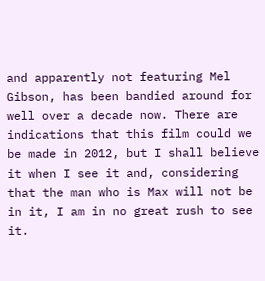and apparently not featuring Mel Gibson, has been bandied around for well over a decade now. There are indications that this film could we be made in 2012, but I shall believe it when I see it and, considering that the man who is Max will not be in it, I am in no great rush to see it.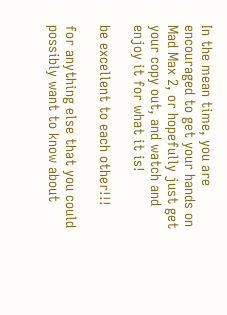In the mean time, you are encouraged to get your hands on Mad Max 2, or hopefully just get your copy out, and watch and enjoy it for what it is!

be excellent to each other!!!

for anything else that you could possibly want to know about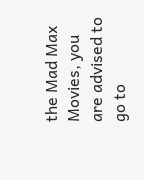the Mad Max Movies, you are advised to go to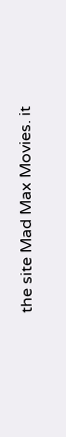the site Mad Max Movies. it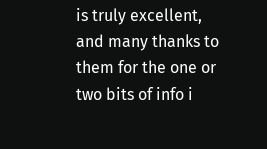is truly excellent, and many thanks to them for the one or two bits of info i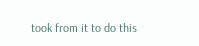took from it to do this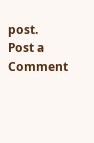post.
Post a Comment